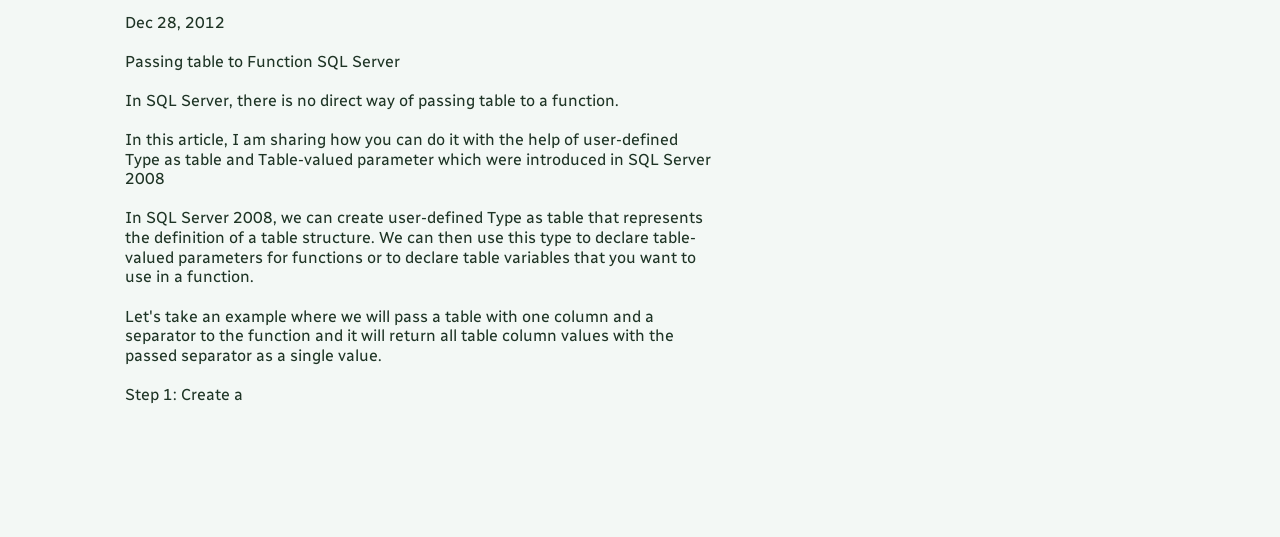Dec 28, 2012

Passing table to Function SQL Server

In SQL Server, there is no direct way of passing table to a function.

In this article, I am sharing how you can do it with the help of user-defined Type as table and Table-valued parameter which were introduced in SQL Server 2008

In SQL Server 2008, we can create user-defined Type as table that represents the definition of a table structure. We can then use this type to declare table-valued parameters for functions or to declare table variables that you want to use in a function.

Let's take an example where we will pass a table with one column and a separator to the function and it will return all table column values with the passed separator as a single value.

Step 1: Create a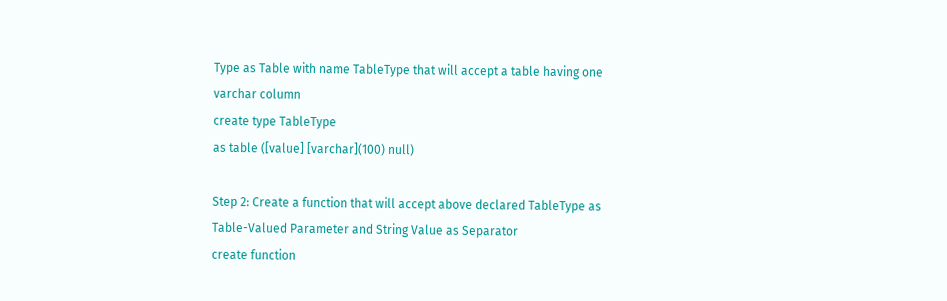Type as Table with name TableType that will accept a table having one varchar column
create type TableType
as table ([value] [varchar](100) null)

Step 2: Create a function that will accept above declared TableType as Table-Valued Parameter and String Value as Separator
create function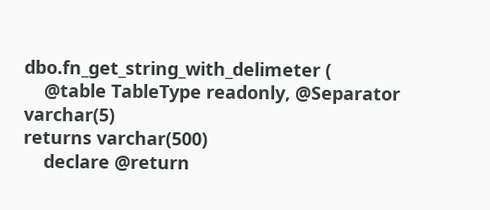dbo.fn_get_string_with_delimeter (
    @table TableType readonly, @Separator varchar(5)
returns varchar(500)
    declare @return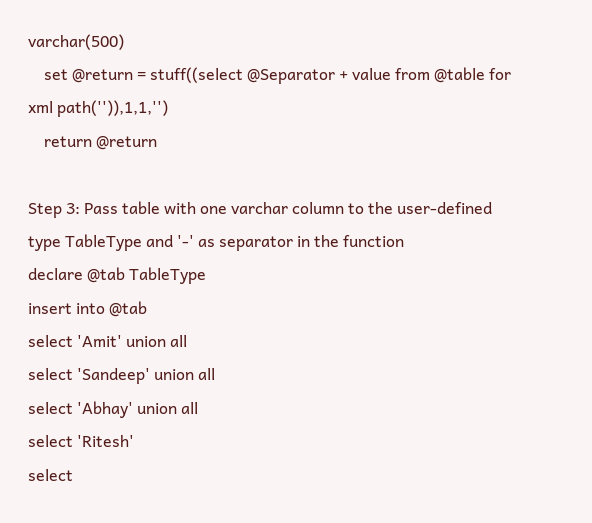varchar(500)
    set @return = stuff((select @Separator + value from @table for xml path('')),1,1,'')
    return @return

Step 3: Pass table with one varchar column to the user-defined type TableType and '-' as separator in the function
declare @tab TableType
insert into @tab
select 'Amit' union all
select 'Sandeep' union all
select 'Abhay' union all
select 'Ritesh'
select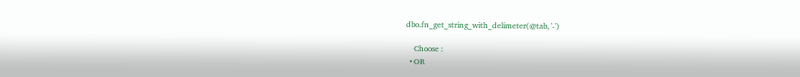dbo.fn_get_string_with_delimeter(@tab, '-')

    Choose :
  • OR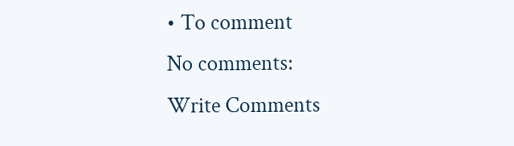• To comment
No comments:
Write Comments